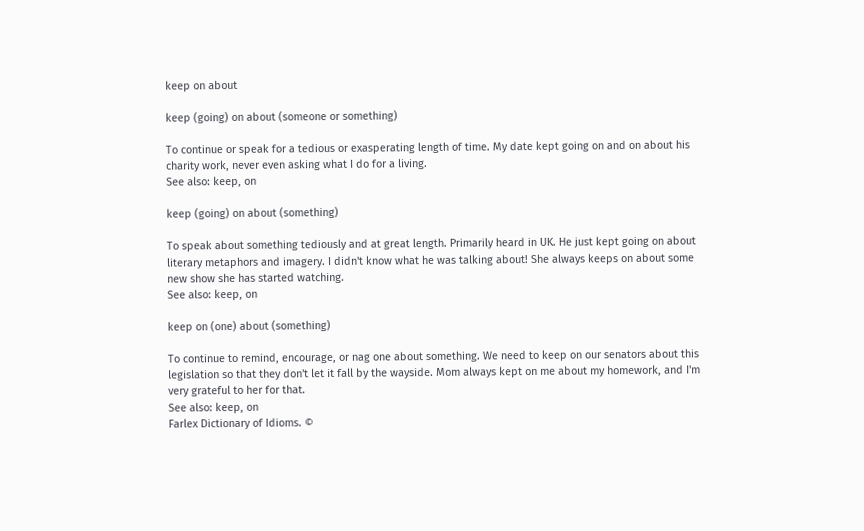keep on about

keep (going) on about (someone or something)

To continue or speak for a tedious or exasperating length of time. My date kept going on and on about his charity work, never even asking what I do for a living.
See also: keep, on

keep (going) on about (something)

To speak about something tediously and at great length. Primarily heard in UK. He just kept going on about literary metaphors and imagery. I didn't know what he was talking about! She always keeps on about some new show she has started watching.
See also: keep, on

keep on (one) about (something)

To continue to remind, encourage, or nag one about something. We need to keep on our senators about this legislation so that they don't let it fall by the wayside. Mom always kept on me about my homework, and I'm very grateful to her for that.
See also: keep, on
Farlex Dictionary of Idioms. ©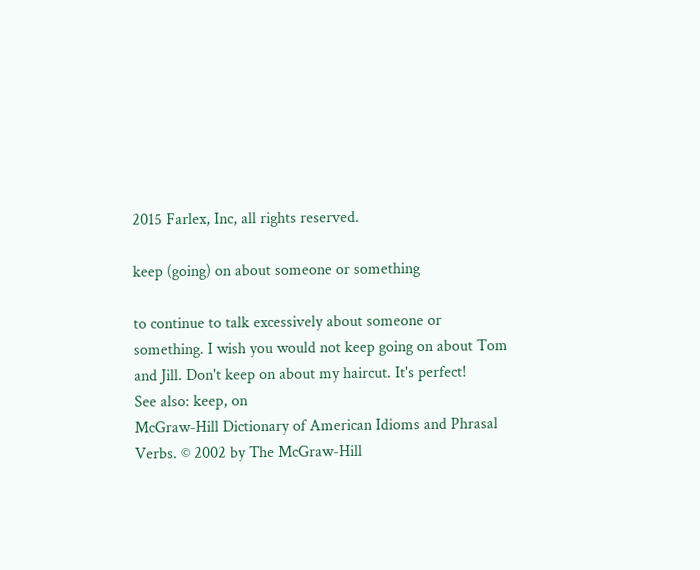2015 Farlex, Inc, all rights reserved.

keep (going) on about someone or something

to continue to talk excessively about someone or something. I wish you would not keep going on about Tom and Jill. Don't keep on about my haircut. It's perfect!
See also: keep, on
McGraw-Hill Dictionary of American Idioms and Phrasal Verbs. © 2002 by The McGraw-Hill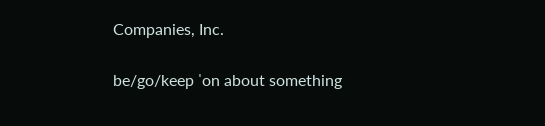Companies, Inc.

be/go/keep ˈon about something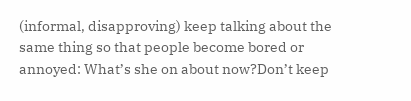(informal, disapproving) keep talking about the same thing so that people become bored or annoyed: What’s she on about now?Don’t keep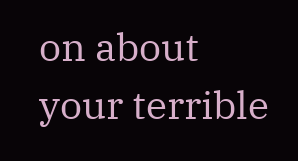on about your terrible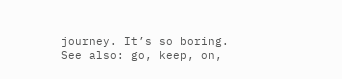journey. It’s so boring.
See also: go, keep, on,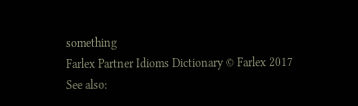something
Farlex Partner Idioms Dictionary © Farlex 2017
See also: